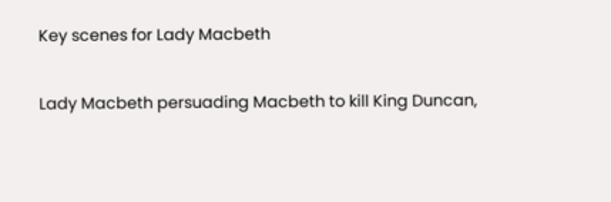Key scenes for Lady Macbeth

Lady Macbeth persuading Macbeth to kill King Duncan,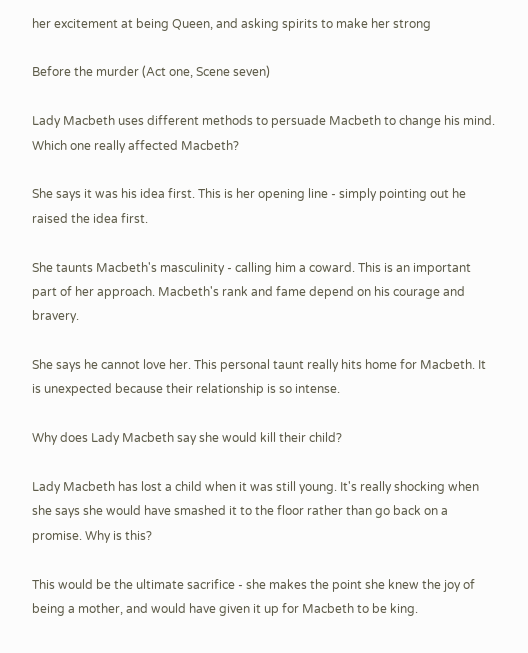her excitement at being Queen, and asking spirits to make her strong

Before the murder (Act one, Scene seven)

Lady Macbeth uses different methods to persuade Macbeth to change his mind. Which one really affected Macbeth?

She says it was his idea first. This is her opening line - simply pointing out he raised the idea first.

She taunts Macbeth's masculinity - calling him a coward. This is an important part of her approach. Macbeth's rank and fame depend on his courage and bravery.

She says he cannot love her. This personal taunt really hits home for Macbeth. It is unexpected because their relationship is so intense.

Why does Lady Macbeth say she would kill their child?

Lady Macbeth has lost a child when it was still young. It's really shocking when she says she would have smashed it to the floor rather than go back on a promise. Why is this?

This would be the ultimate sacrifice - she makes the point she knew the joy of being a mother, and would have given it up for Macbeth to be king.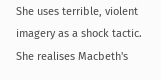She uses terrible, violent imagery as a shock tactic. She realises Macbeth's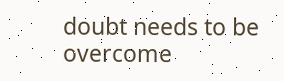doubt needs to be overcome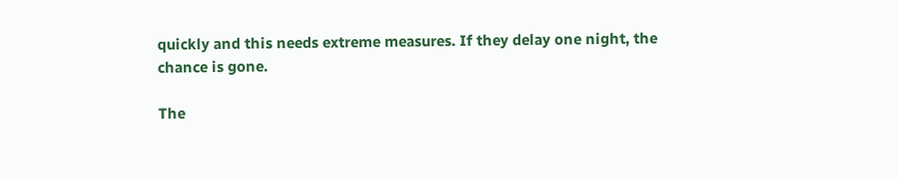quickly and this needs extreme measures. If they delay one night, the chance is gone.

The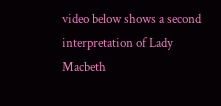video below shows a second interpretation of Lady Macbeth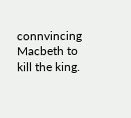connvincing Macbeth to kill the king.